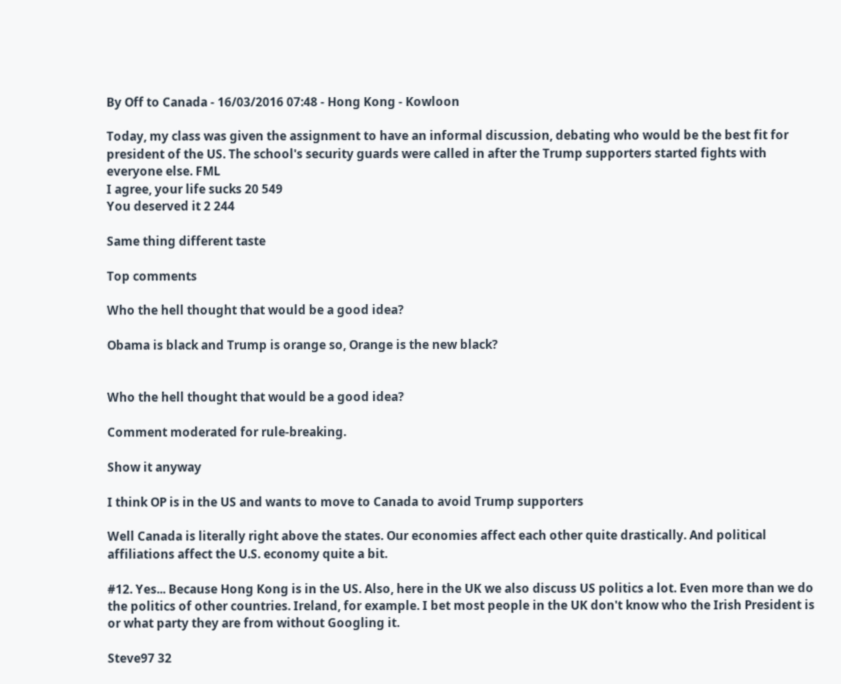By Off to Canada - 16/03/2016 07:48 - Hong Kong - Kowloon

Today, my class was given the assignment to have an informal discussion, debating who would be the best fit for president of the US. The school's security guards were called in after the Trump supporters started fights with everyone else. FML
I agree, your life sucks 20 549
You deserved it 2 244

Same thing different taste

Top comments

Who the hell thought that would be a good idea?

Obama is black and Trump is orange so, Orange is the new black?


Who the hell thought that would be a good idea?

Comment moderated for rule-breaking.

Show it anyway

I think OP is in the US and wants to move to Canada to avoid Trump supporters

Well Canada is literally right above the states. Our economies affect each other quite drastically. And political affiliations affect the U.S. economy quite a bit.

#12. Yes... Because Hong Kong is in the US. Also, here in the UK we also discuss US politics a lot. Even more than we do the politics of other countries. Ireland, for example. I bet most people in the UK don't know who the Irish President is or what party they are from without Googling it.

Steve97 32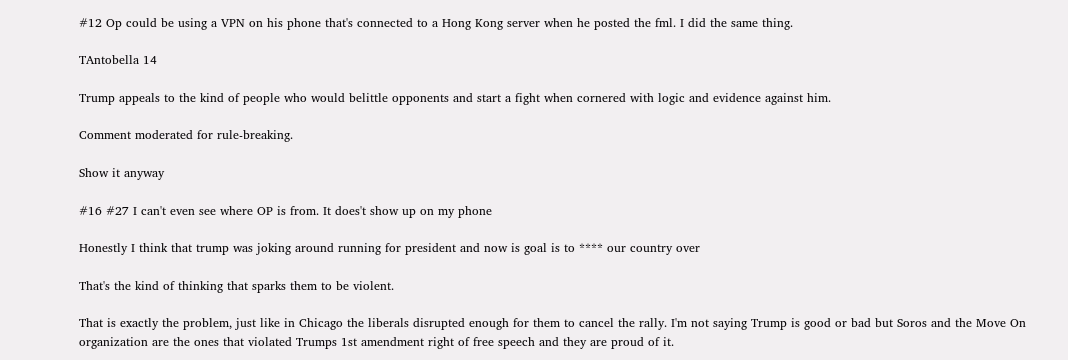#12 Op could be using a VPN on his phone that's connected to a Hong Kong server when he posted the fml. I did the same thing.

TAntobella 14

Trump appeals to the kind of people who would belittle opponents and start a fight when cornered with logic and evidence against him.

Comment moderated for rule-breaking.

Show it anyway

#16 #27 I can't even see where OP is from. It does't show up on my phone

Honestly I think that trump was joking around running for president and now is goal is to **** our country over

That's the kind of thinking that sparks them to be violent.

That is exactly the problem, just like in Chicago the liberals disrupted enough for them to cancel the rally. I'm not saying Trump is good or bad but Soros and the Move On organization are the ones that violated Trumps 1st amendment right of free speech and they are proud of it.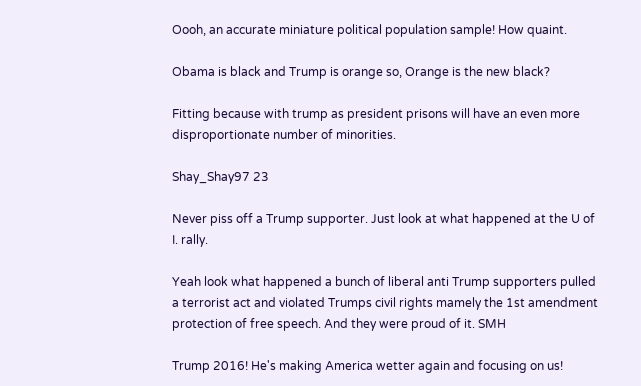Oooh, an accurate miniature political population sample! How quaint.

Obama is black and Trump is orange so, Orange is the new black?

Fitting because with trump as president prisons will have an even more disproportionate number of minorities.

Shay_Shay97 23

Never piss off a Trump supporter. Just look at what happened at the U of I. rally.

Yeah look what happened a bunch of liberal anti Trump supporters pulled a terrorist act and violated Trumps civil rights mamely the 1st amendment protection of free speech. And they were proud of it. SMH

Trump 2016! He's making America wetter again and focusing on us!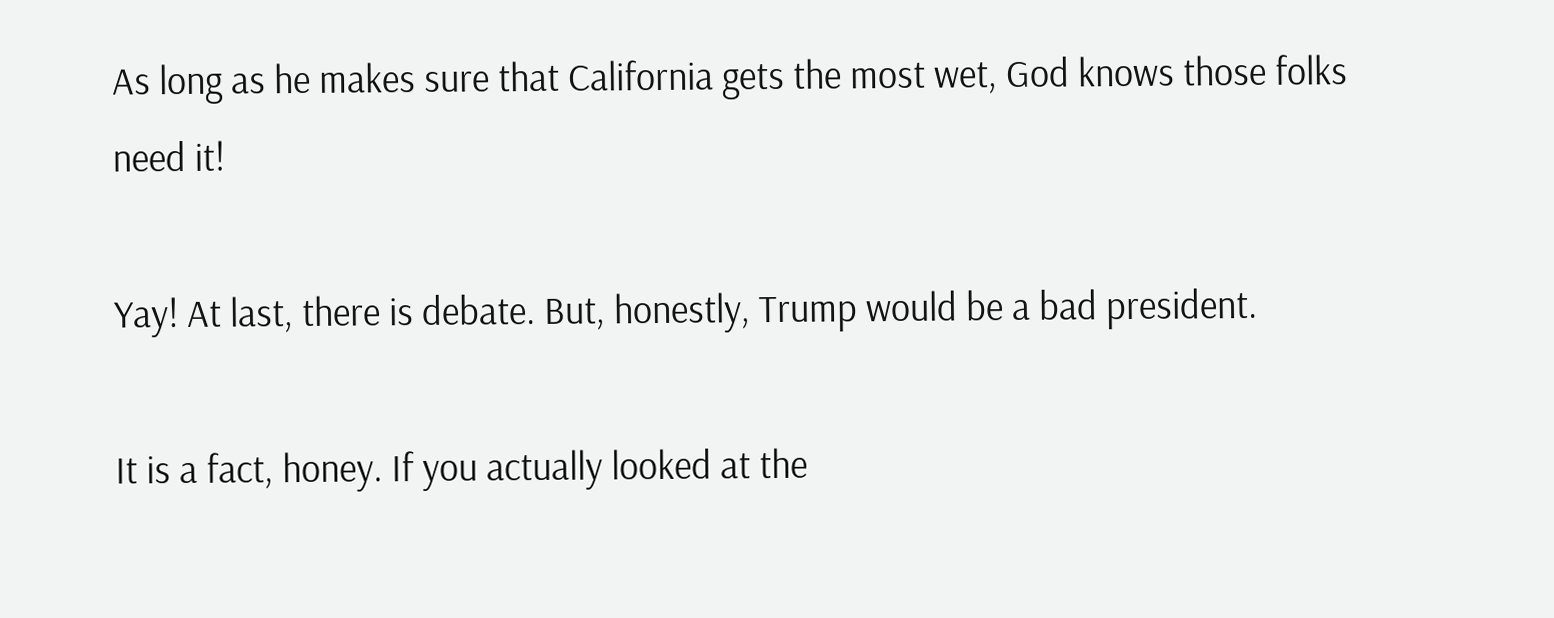As long as he makes sure that California gets the most wet, God knows those folks need it!

Yay! At last, there is debate. But, honestly, Trump would be a bad president.

It is a fact, honey. If you actually looked at the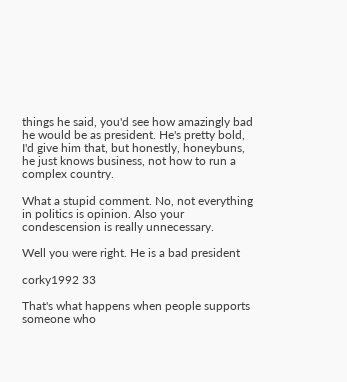things he said, you'd see how amazingly bad he would be as president. He's pretty bold, I'd give him that, but honestly, honeybuns, he just knows business, not how to run a complex country.

What a stupid comment. No, not everything in politics is opinion. Also your condescension is really unnecessary.

Well you were right. He is a bad president

corky1992 33

That's what happens when people supports someone who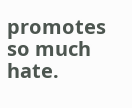promotes so much hate.